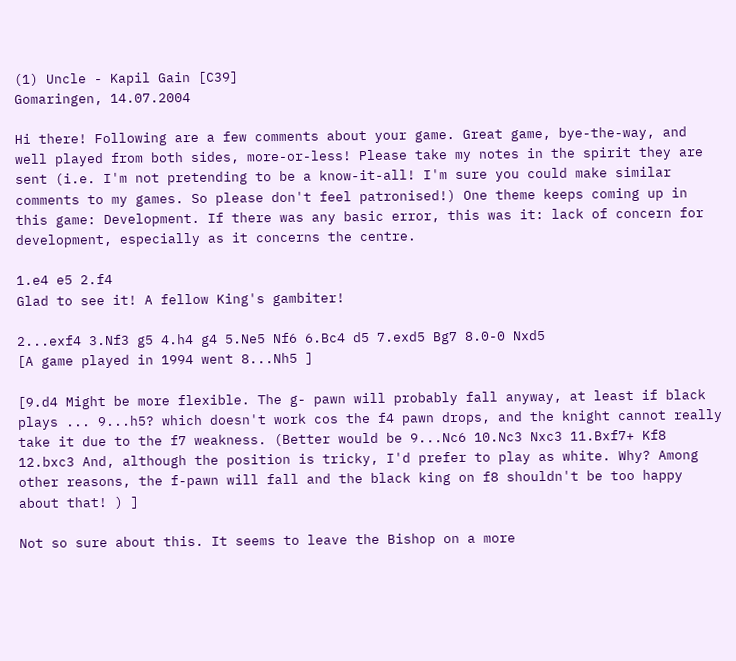(1) Uncle - Kapil Gain [C39]
Gomaringen, 14.07.2004

Hi there! Following are a few comments about your game. Great game, bye-the-way, and well played from both sides, more-or-less! Please take my notes in the spirit they are sent (i.e. I'm not pretending to be a know-it-all! I'm sure you could make similar comments to my games. So please don't feel patronised!) One theme keeps coming up in this game: Development. If there was any basic error, this was it: lack of concern for development, especially as it concerns the centre.

1.e4 e5 2.f4
Glad to see it! A fellow King's gambiter!

2...exf4 3.Nf3 g5 4.h4 g4 5.Ne5 Nf6 6.Bc4 d5 7.exd5 Bg7 8.0-0 Nxd5
[A game played in 1994 went 8...Nh5 ]

[9.d4 Might be more flexible. The g- pawn will probably fall anyway, at least if black plays ... 9...h5? which doesn't work cos the f4 pawn drops, and the knight cannot really take it due to the f7 weakness. (Better would be 9...Nc6 10.Nc3 Nxc3 11.Bxf7+ Kf8 12.bxc3 And, although the position is tricky, I'd prefer to play as white. Why? Among other reasons, the f-pawn will fall and the black king on f8 shouldn't be too happy about that! ) ]

Not so sure about this. It seems to leave the Bishop on a more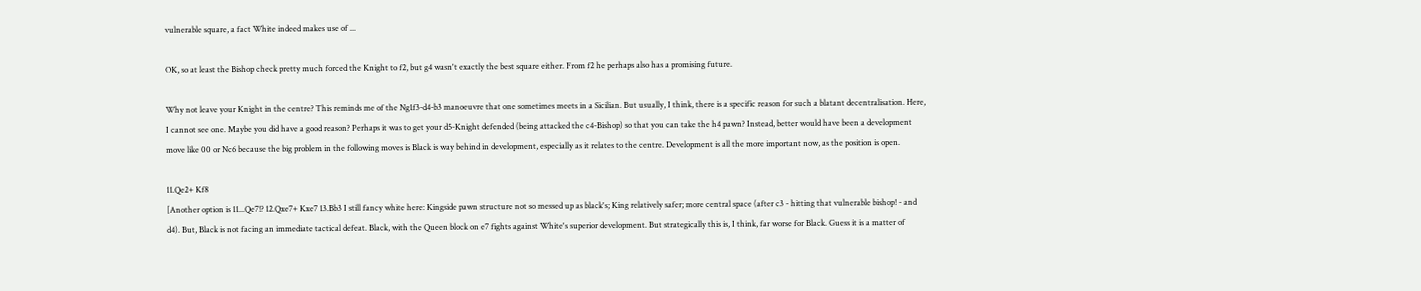vulnerable square, a fact White indeed makes use of ...

OK, so at least the Bishop check pretty much forced the Knight to f2, but g4 wasn't exactly the best square either. From f2 he perhaps also has a promising future.

Why not leave your Knight in the centre? This reminds me of the Ng1f3-d4-b3 manoeuvre that one sometimes meets in a Sicilian. But usually, I think, there is a specific reason for such a blatant decentralisation. Here, I cannot see one. Maybe you did have a good reason? Perhaps it was to get your d5-Knight defended (being attacked the c4-Bishop) so that you can take the h4 pawn? Instead, better would have been a development move like 00 or Nc6 because the big problem in the following moves is Black is way behind in development, especially as it relates to the centre. Development is all the more important now, as the position is open.

11.Qe2+ Kf8
[Another option is 11...Qe7!? 12.Qxe7+ Kxe7 13.Bb3 I still fancy white here: Kingside pawn structure not so messed up as black's; King relatively safer; more central space (after c3 - hitting that vulnerable bishop! - and d4). But, Black is not facing an immediate tactical defeat. Black, with the Queen block on e7 fights against White's superior development. But strategically this is, I think, far worse for Black. Guess it is a matter of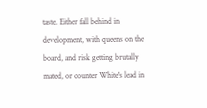taste. Either fall behind in development, with queens on the board, and risk getting brutally mated, or counter White's lead in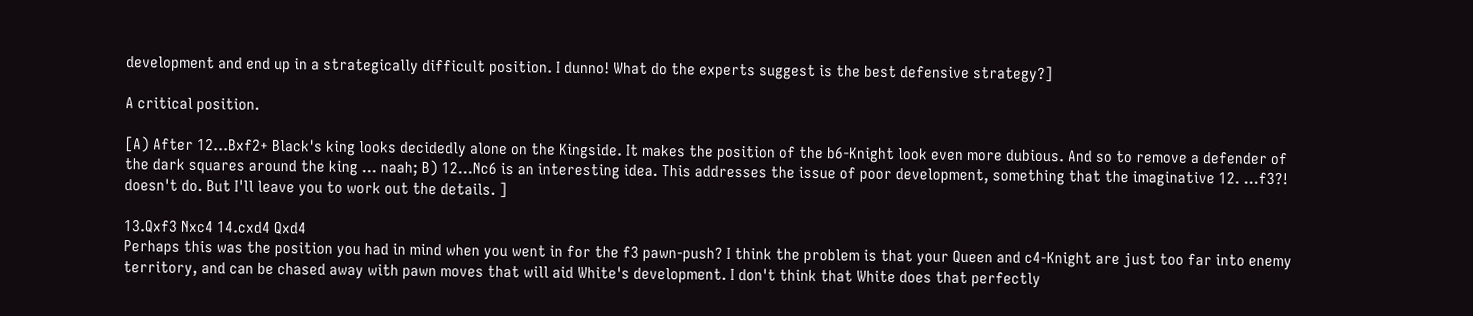development and end up in a strategically difficult position. I dunno! What do the experts suggest is the best defensive strategy?]

A critical position.

[A) After 12...Bxf2+ Black's king looks decidedly alone on the Kingside. It makes the position of the b6-Knight look even more dubious. And so to remove a defender of the dark squares around the king ... naah; B) 12...Nc6 is an interesting idea. This addresses the issue of poor development, something that the imaginative 12. ...f3?! doesn't do. But I'll leave you to work out the details. ]

13.Qxf3 Nxc4 14.cxd4 Qxd4
Perhaps this was the position you had in mind when you went in for the f3 pawn-push? I think the problem is that your Queen and c4-Knight are just too far into enemy territory, and can be chased away with pawn moves that will aid White's development. I don't think that White does that perfectly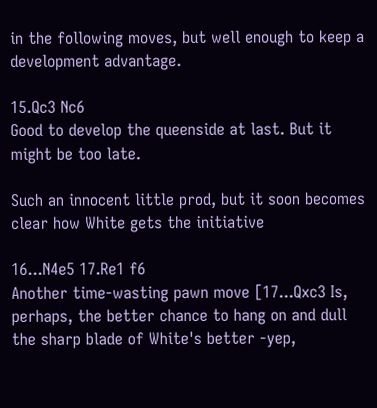in the following moves, but well enough to keep a development advantage.

15.Qc3 Nc6
Good to develop the queenside at last. But it might be too late.

Such an innocent little prod, but it soon becomes clear how White gets the initiative

16...N4e5 17.Re1 f6
Another time-wasting pawn move [17...Qxc3 Is, perhaps, the better chance to hang on and dull the sharp blade of White's better -yep,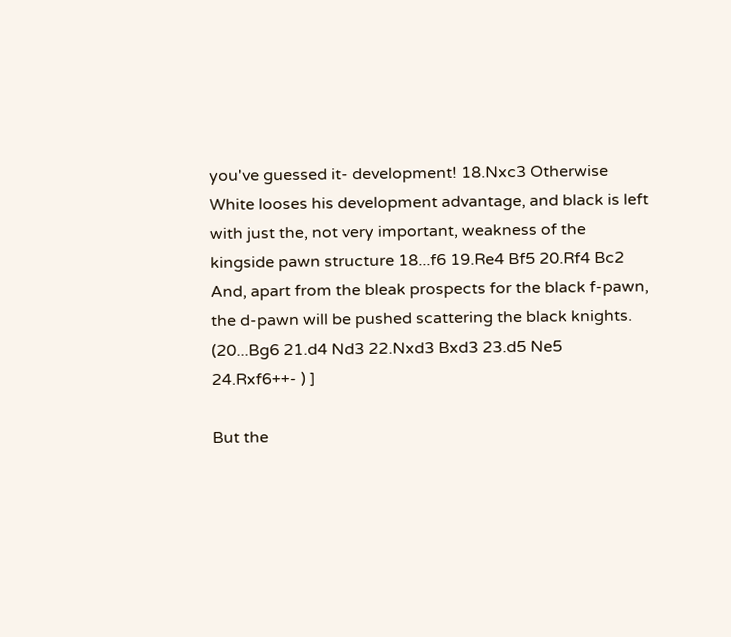you've guessed it- development! 18.Nxc3 Otherwise White looses his development advantage, and black is left with just the, not very important, weakness of the kingside pawn structure 18...f6 19.Re4 Bf5 20.Rf4 Bc2 And, apart from the bleak prospects for the black f-pawn, the d-pawn will be pushed scattering the black knights. (20...Bg6 21.d4 Nd3 22.Nxd3 Bxd3 23.d5 Ne5 24.Rxf6++- ) ]

But the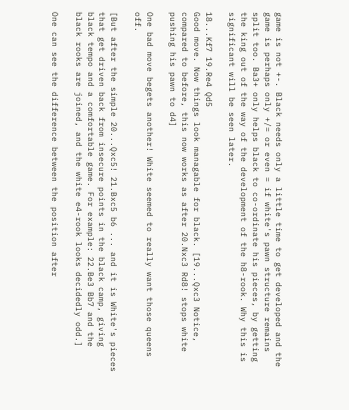game is not +-. Black needs only a little time to get developed and the game is perhaps only +/= or even = if white's pawn structure remains split too. Ba3+ only helps black to co-ordinate his pieces, by getting the king out of the way of the development of the h8-rook. Why this is significant will be seen later.

18...Kf7 19.Re4 Qd5
Good move. Now things look managable for black. [19...Qxc3 Notice, compared to before, this now works as after 20.Nxc3 Rd8! stops white pushing his pawn to d4]

One bad move begets another! White seemed to really want those queens off.

[But after the simple 20...Qxc5! 21.Bxc5 b6 ... and it is White's pieces that get driven back from insecure points in the black camp, giving black tempo and a comfortable game. For example: 22.Be3 Bb7 and the black rooks are joined, and the white e4-rook looks decidedly odd.]

One can see the difference between the position after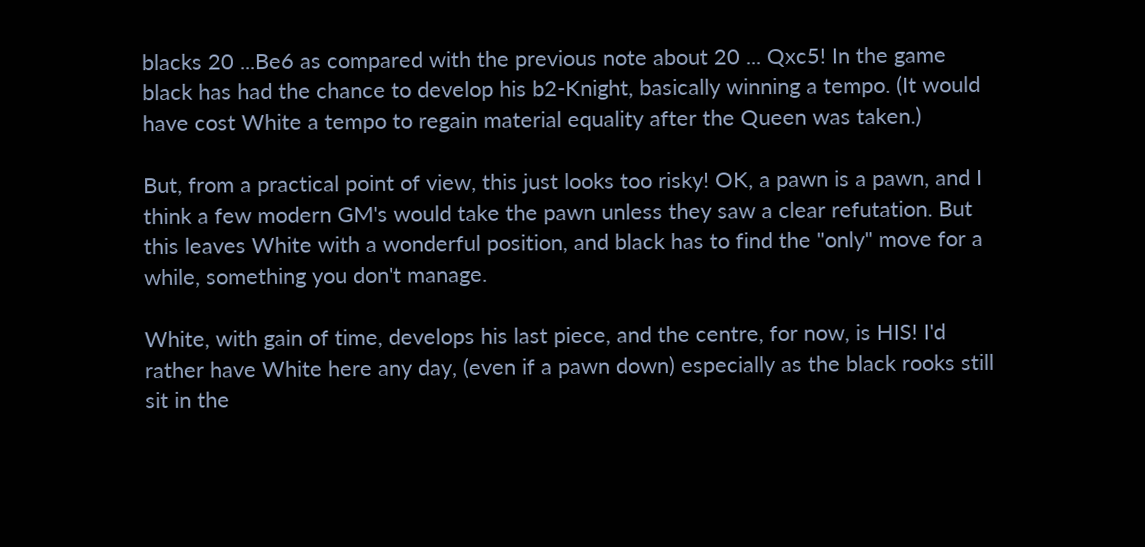blacks 20 ...Be6 as compared with the previous note about 20 ... Qxc5! In the game black has had the chance to develop his b2-Knight, basically winning a tempo. (It would have cost White a tempo to regain material equality after the Queen was taken.)

But, from a practical point of view, this just looks too risky! OK, a pawn is a pawn, and I think a few modern GM's would take the pawn unless they saw a clear refutation. But this leaves White with a wonderful position, and black has to find the "only" move for a while, something you don't manage.

White, with gain of time, develops his last piece, and the centre, for now, is HIS! I'd rather have White here any day, (even if a pawn down) especially as the black rooks still sit in the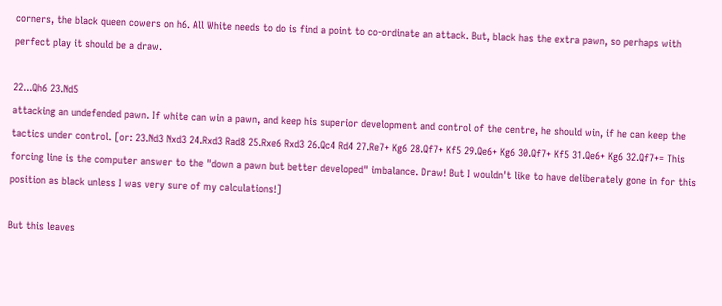corners, the black queen cowers on h6. All White needs to do is find a point to co-ordinate an attack. But, black has the extra pawn, so perhaps with perfect play it should be a draw.

22...Qh6 23.Nd5
attacking an undefended pawn. If white can win a pawn, and keep his superior development and control of the centre, he should win, if he can keep the tactics under control. [or: 23.Nd3 Nxd3 24.Rxd3 Rad8 25.Rxe6 Rxd3 26.Qc4 Rd4 27.Re7+ Kg6 28.Qf7+ Kf5 29.Qe6+ Kg6 30.Qf7+ Kf5 31.Qe6+ Kg6 32.Qf7+= This forcing line is the computer answer to the "down a pawn but better developed" imbalance. Draw! But I wouldn't like to have deliberately gone in for this position as black unless I was very sure of my calculations!]

But this leaves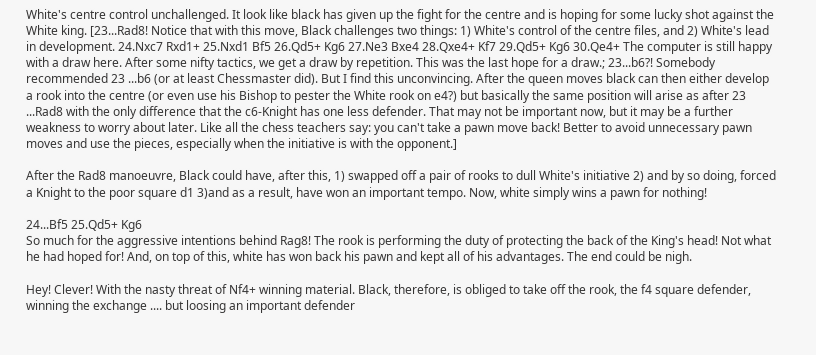White's centre control unchallenged. It look like black has given up the fight for the centre and is hoping for some lucky shot against the White king. [23...Rad8! Notice that with this move, Black challenges two things: 1) White's control of the centre files, and 2) White's lead in development. 24.Nxc7 Rxd1+ 25.Nxd1 Bf5 26.Qd5+ Kg6 27.Ne3 Bxe4 28.Qxe4+ Kf7 29.Qd5+ Kg6 30.Qe4+ The computer is still happy with a draw here. After some nifty tactics, we get a draw by repetition. This was the last hope for a draw.; 23...b6?! Somebody recommended 23 ...b6 (or at least Chessmaster did). But I find this unconvincing. After the queen moves black can then either develop a rook into the centre (or even use his Bishop to pester the White rook on e4?) but basically the same position will arise as after 23 ...Rad8 with the only difference that the c6-Knight has one less defender. That may not be important now, but it may be a further weakness to worry about later. Like all the chess teachers say: you can't take a pawn move back! Better to avoid unnecessary pawn moves and use the pieces, especially when the initiative is with the opponent.]

After the Rad8 manoeuvre, Black could have, after this, 1) swapped off a pair of rooks to dull White's initiative 2) and by so doing, forced a Knight to the poor square d1 3)and as a result, have won an important tempo. Now, white simply wins a pawn for nothing!

24...Bf5 25.Qd5+ Kg6
So much for the aggressive intentions behind Rag8! The rook is performing the duty of protecting the back of the King's head! Not what he had hoped for! And, on top of this, white has won back his pawn and kept all of his advantages. The end could be nigh.

Hey! Clever! With the nasty threat of Nf4+ winning material. Black, therefore, is obliged to take off the rook, the f4 square defender, winning the exchange .... but loosing an important defender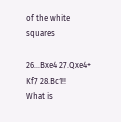of the white squares

26...Bxe4 27.Qxe4+ Kf7 28.Bc1!!
What is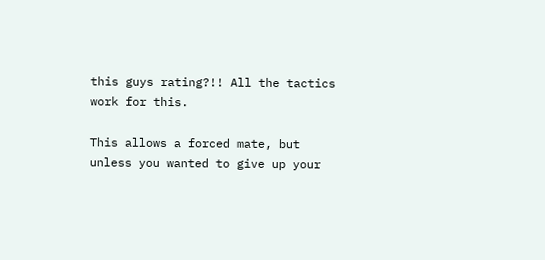this guys rating?!! All the tactics work for this.

This allows a forced mate, but unless you wanted to give up your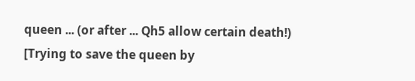queen ... (or after ... Qh5 allow certain death!) [Trying to save the queen by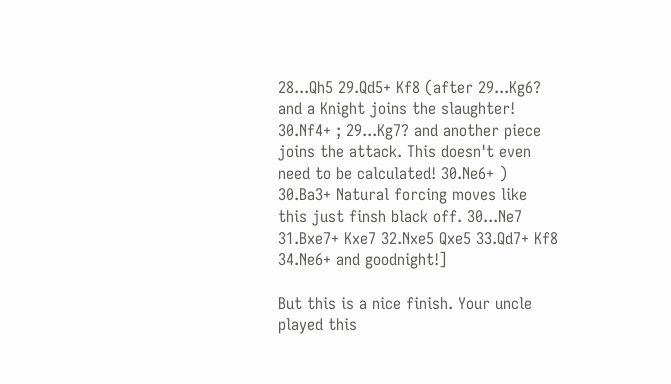28...Qh5 29.Qd5+ Kf8 (after 29...Kg6? and a Knight joins the slaughter! 30.Nf4+ ; 29...Kg7? and another piece joins the attack. This doesn't even need to be calculated! 30.Ne6+ ) 30.Ba3+ Natural forcing moves like this just finsh black off. 30...Ne7 31.Bxe7+ Kxe7 32.Nxe5 Qxe5 33.Qd7+ Kf8 34.Ne6+ and goodnight!]

But this is a nice finish. Your uncle played this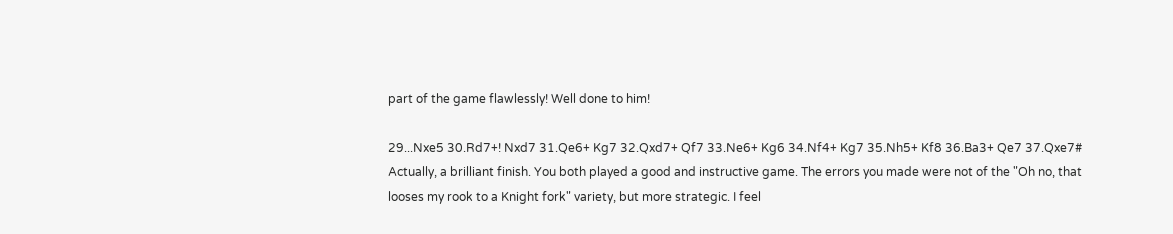part of the game flawlessly! Well done to him!

29...Nxe5 30.Rd7+! Nxd7 31.Qe6+ Kg7 32.Qxd7+ Qf7 33.Ne6+ Kg6 34.Nf4+ Kg7 35.Nh5+ Kf8 36.Ba3+ Qe7 37.Qxe7#
Actually, a brilliant finish. You both played a good and instructive game. The errors you made were not of the "Oh no, that looses my rook to a Knight fork" variety, but more strategic. I feel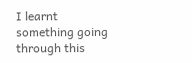I learnt something going through this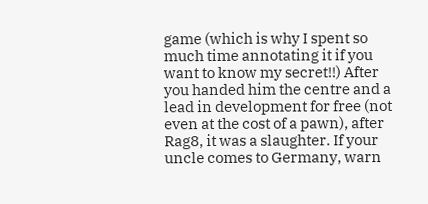game (which is why I spent so much time annotating it if you want to know my secret!!) After you handed him the centre and a lead in development for free (not even at the cost of a pawn), after Rag8, it was a slaughter. If your uncle comes to Germany, warn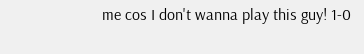me cos I don't wanna play this guy! 1-0